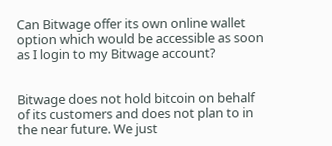Can Bitwage offer its own online wallet option which would be accessible as soon as I login to my Bitwage account?


Bitwage does not hold bitcoin on behalf of its customers and does not plan to in the near future. We just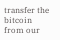transfer the bitcoin from our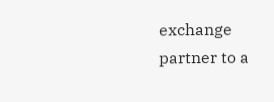exchange partner to a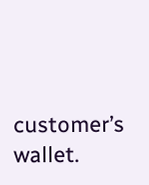customer’s wallet.